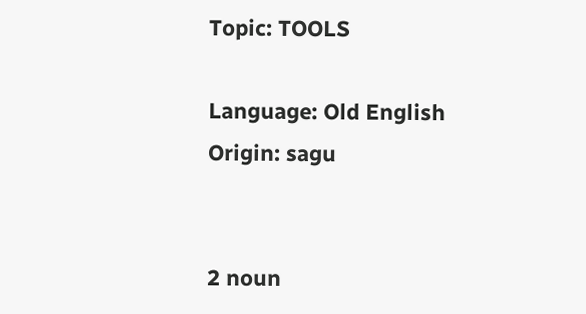Topic: TOOLS

Language: Old English
Origin: sagu


2 noun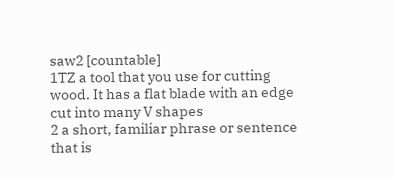saw2 [countable]
1TZ a tool that you use for cutting wood. It has a flat blade with an edge cut into many V shapes
2 a short, familiar phrase or sentence that is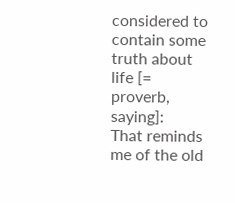considered to contain some truth about life [= proverb, saying]:
That reminds me of the old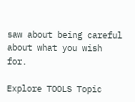saw about being careful about what you wish for.

Explore TOOLS Topic